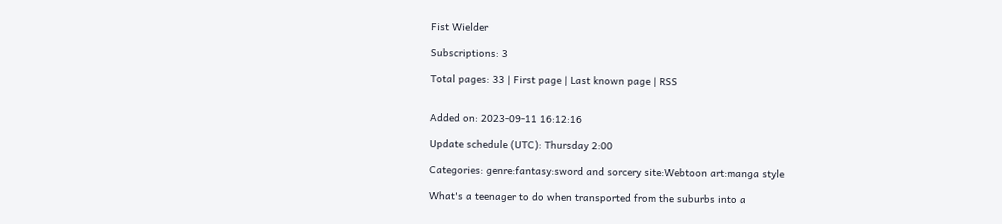Fist Wielder

Subscriptions: 3

Total pages: 33 | First page | Last known page | RSS


Added on: 2023-09-11 16:12:16

Update schedule (UTC): Thursday 2:00

Categories: genre:fantasy:sword and sorcery site:Webtoon art:manga style

What's a teenager to do when transported from the suburbs into a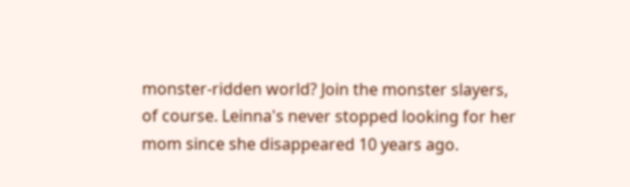monster-ridden world? Join the monster slayers, of course. Leinna's never stopped looking for her mom since she disappeared 10 years ago.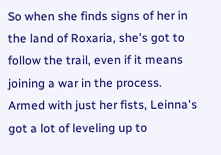So when she finds signs of her in the land of Roxaria, she's got to follow the trail, even if it means joining a war in the process. Armed with just her fists, Leinna's got a lot of leveling up to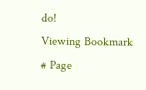do!
Viewing Bookmark
# Page